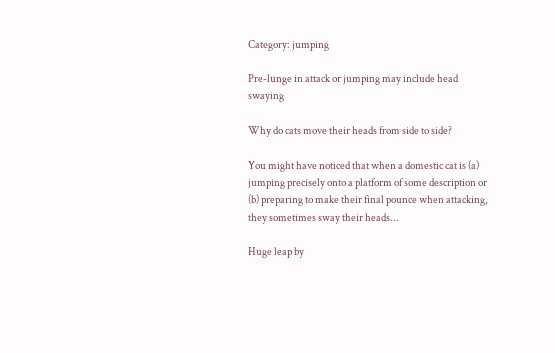Category: jumping

Pre-lunge in attack or jumping may include head swaying

Why do cats move their heads from side to side?

You might have noticed that when a domestic cat is (a) jumping precisely onto a platform of some description or (b) preparing to make their final pounce when attacking, they sometimes sway their heads...

Huge leap by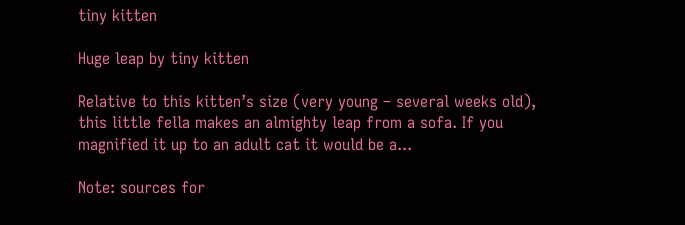tiny kitten

Huge leap by tiny kitten

Relative to this kitten’s size (very young – several weeks old), this little fella makes an almighty leap from a sofa. If you magnified it up to an adult cat it would be a...

Note: sources for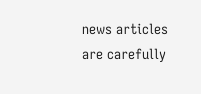news articles are carefully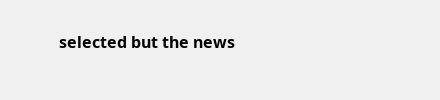selected but the news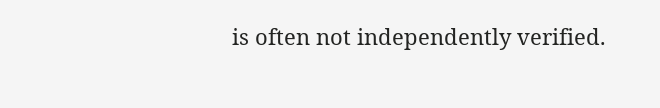is often not independently verified.